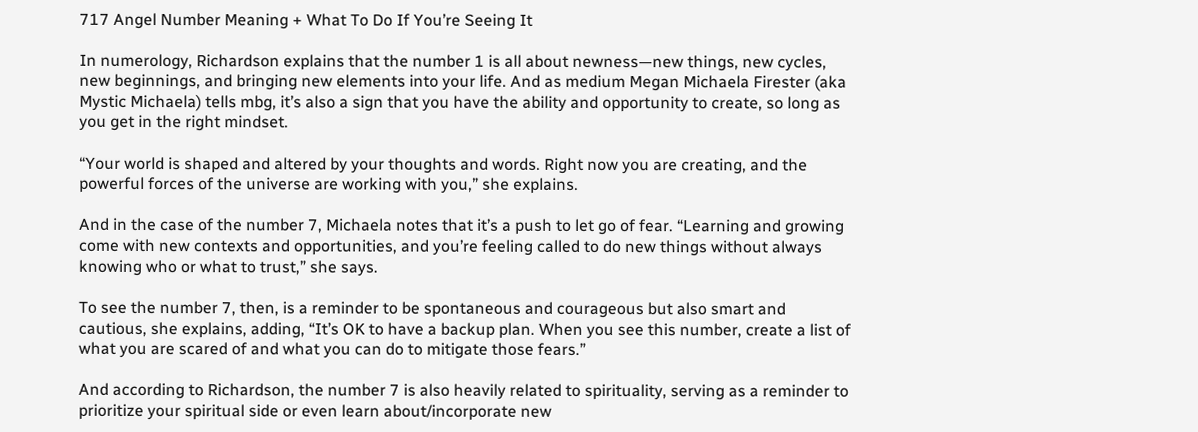717 Angel Number Meaning + What To Do If You’re Seeing It

In numerology, Richardson explains that the number 1 is all about newness—new things, new cycles, new beginnings, and bringing new elements into your life. And as medium Megan Michaela Firester (aka Mystic Michaela) tells mbg, it’s also a sign that you have the ability and opportunity to create, so long as you get in the right mindset.

“Your world is shaped and altered by your thoughts and words. Right now you are creating, and the powerful forces of the universe are working with you,” she explains.

And in the case of the number 7, Michaela notes that it’s a push to let go of fear. “Learning and growing come with new contexts and opportunities, and you’re feeling called to do new things without always knowing who or what to trust,” she says.

To see the number 7, then, is a reminder to be spontaneous and courageous but also smart and cautious, she explains, adding, “It’s OK to have a backup plan. When you see this number, create a list of what you are scared of and what you can do to mitigate those fears.”

And according to Richardson, the number 7 is also heavily related to spirituality, serving as a reminder to prioritize your spiritual side or even learn about/incorporate new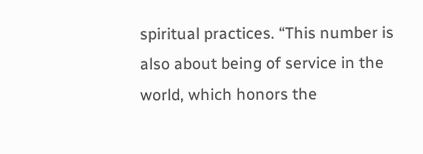spiritual practices. “This number is also about being of service in the world, which honors the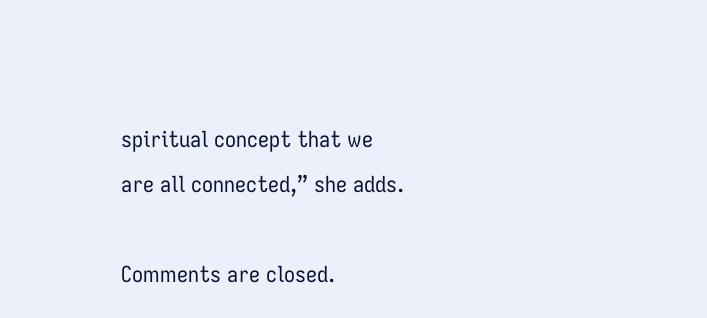spiritual concept that we are all connected,” she adds.

Comments are closed.